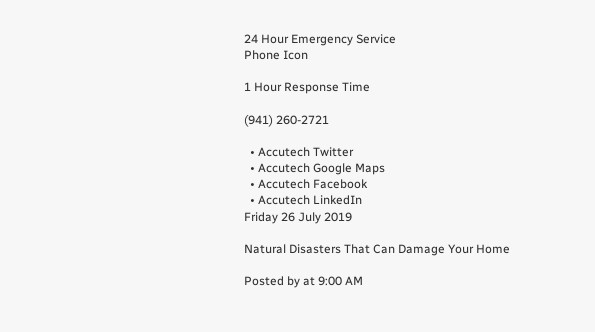24 Hour Emergency Service
Phone Icon

1 Hour Response Time

(941) 260-2721

  • Accutech Twitter
  • Accutech Google Maps
  • Accutech Facebook
  • Accutech LinkedIn
Friday 26 July 2019

Natural Disasters That Can Damage Your Home

Posted by at 9:00 AM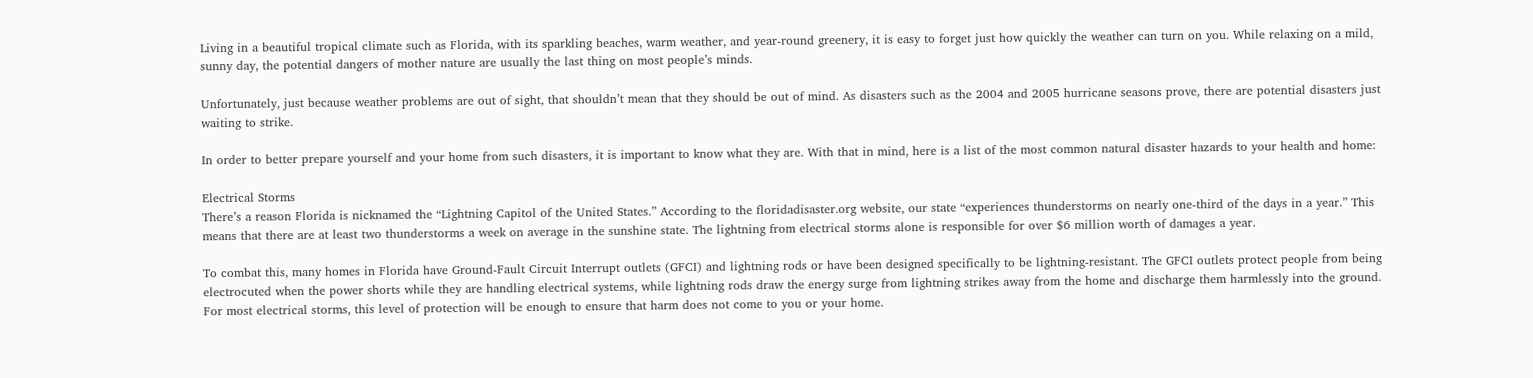Living in a beautiful tropical climate such as Florida, with its sparkling beaches, warm weather, and year-round greenery, it is easy to forget just how quickly the weather can turn on you. While relaxing on a mild, sunny day, the potential dangers of mother nature are usually the last thing on most people’s minds.

Unfortunately, just because weather problems are out of sight, that shouldn’t mean that they should be out of mind. As disasters such as the 2004 and 2005 hurricane seasons prove, there are potential disasters just waiting to strike.

In order to better prepare yourself and your home from such disasters, it is important to know what they are. With that in mind, here is a list of the most common natural disaster hazards to your health and home:

Electrical Storms
There’s a reason Florida is nicknamed the “Lightning Capitol of the United States.” According to the floridadisaster.org website, our state “experiences thunderstorms on nearly one-third of the days in a year.” This means that there are at least two thunderstorms a week on average in the sunshine state. The lightning from electrical storms alone is responsible for over $6 million worth of damages a year.

To combat this, many homes in Florida have Ground-Fault Circuit Interrupt outlets (GFCI) and lightning rods or have been designed specifically to be lightning-resistant. The GFCI outlets protect people from being electrocuted when the power shorts while they are handling electrical systems, while lightning rods draw the energy surge from lightning strikes away from the home and discharge them harmlessly into the ground. For most electrical storms, this level of protection will be enough to ensure that harm does not come to you or your home.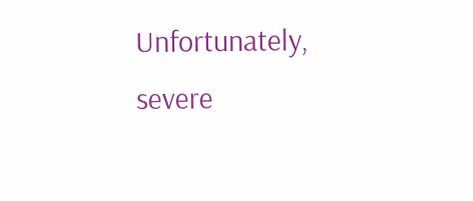Unfortunately, severe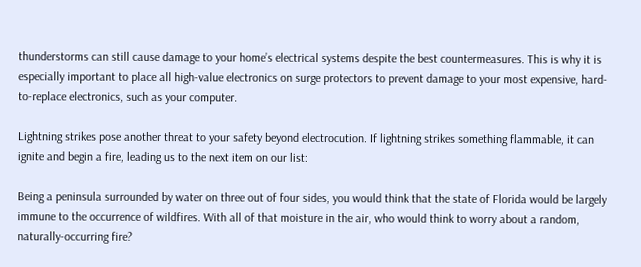thunderstorms can still cause damage to your home’s electrical systems despite the best countermeasures. This is why it is especially important to place all high-value electronics on surge protectors to prevent damage to your most expensive, hard-to-replace electronics, such as your computer.

Lightning strikes pose another threat to your safety beyond electrocution. If lightning strikes something flammable, it can ignite and begin a fire, leading us to the next item on our list:

Being a peninsula surrounded by water on three out of four sides, you would think that the state of Florida would be largely immune to the occurrence of wildfires. With all of that moisture in the air, who would think to worry about a random, naturally-occurring fire?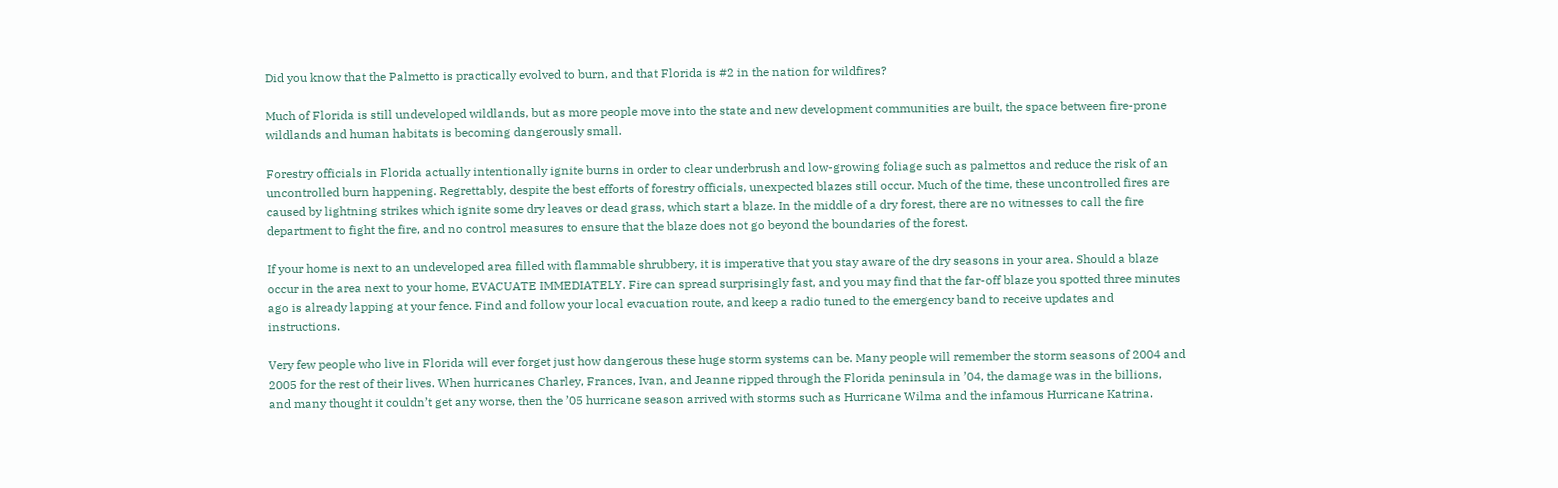Did you know that the Palmetto is practically evolved to burn, and that Florida is #2 in the nation for wildfires?

Much of Florida is still undeveloped wildlands, but as more people move into the state and new development communities are built, the space between fire-prone wildlands and human habitats is becoming dangerously small.

Forestry officials in Florida actually intentionally ignite burns in order to clear underbrush and low-growing foliage such as palmettos and reduce the risk of an uncontrolled burn happening. Regrettably, despite the best efforts of forestry officials, unexpected blazes still occur. Much of the time, these uncontrolled fires are caused by lightning strikes which ignite some dry leaves or dead grass, which start a blaze. In the middle of a dry forest, there are no witnesses to call the fire department to fight the fire, and no control measures to ensure that the blaze does not go beyond the boundaries of the forest.

If your home is next to an undeveloped area filled with flammable shrubbery, it is imperative that you stay aware of the dry seasons in your area. Should a blaze occur in the area next to your home, EVACUATE IMMEDIATELY. Fire can spread surprisingly fast, and you may find that the far-off blaze you spotted three minutes ago is already lapping at your fence. Find and follow your local evacuation route, and keep a radio tuned to the emergency band to receive updates and instructions.

Very few people who live in Florida will ever forget just how dangerous these huge storm systems can be. Many people will remember the storm seasons of 2004 and 2005 for the rest of their lives. When hurricanes Charley, Frances, Ivan, and Jeanne ripped through the Florida peninsula in ’04, the damage was in the billions, and many thought it couldn’t get any worse, then the ’05 hurricane season arrived with storms such as Hurricane Wilma and the infamous Hurricane Katrina.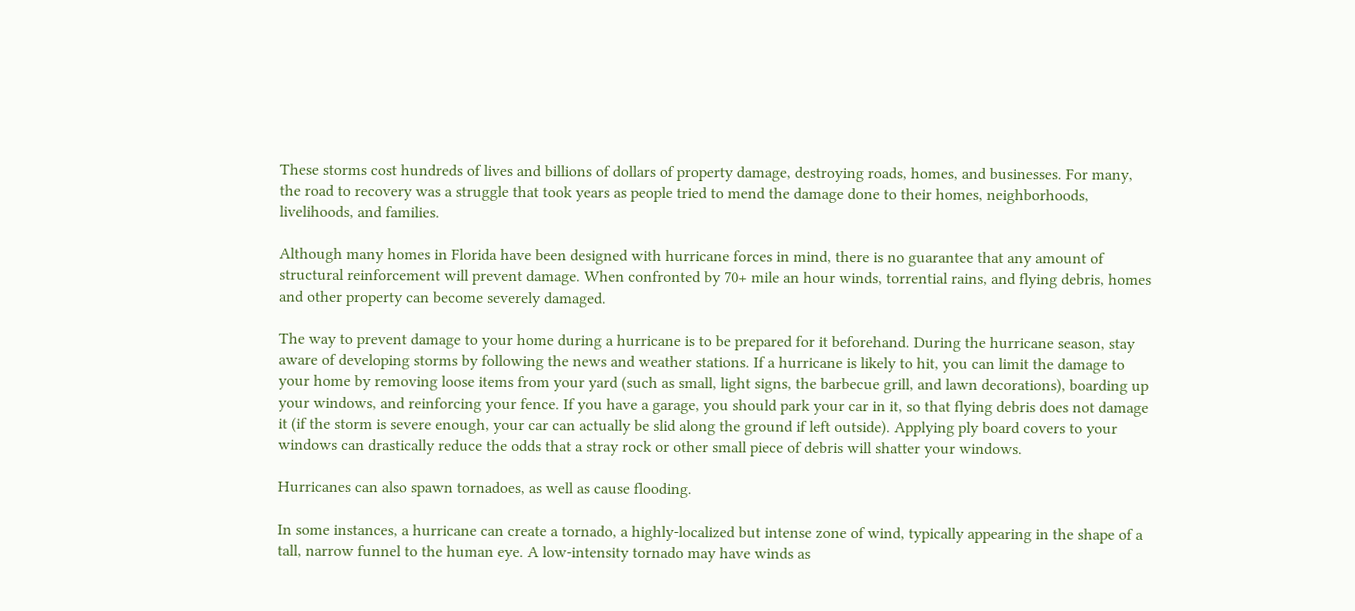These storms cost hundreds of lives and billions of dollars of property damage, destroying roads, homes, and businesses. For many, the road to recovery was a struggle that took years as people tried to mend the damage done to their homes, neighborhoods, livelihoods, and families.

Although many homes in Florida have been designed with hurricane forces in mind, there is no guarantee that any amount of structural reinforcement will prevent damage. When confronted by 70+ mile an hour winds, torrential rains, and flying debris, homes and other property can become severely damaged.

The way to prevent damage to your home during a hurricane is to be prepared for it beforehand. During the hurricane season, stay aware of developing storms by following the news and weather stations. If a hurricane is likely to hit, you can limit the damage to your home by removing loose items from your yard (such as small, light signs, the barbecue grill, and lawn decorations), boarding up your windows, and reinforcing your fence. If you have a garage, you should park your car in it, so that flying debris does not damage it (if the storm is severe enough, your car can actually be slid along the ground if left outside). Applying ply board covers to your windows can drastically reduce the odds that a stray rock or other small piece of debris will shatter your windows.

Hurricanes can also spawn tornadoes, as well as cause flooding.

In some instances, a hurricane can create a tornado, a highly-localized but intense zone of wind, typically appearing in the shape of a tall, narrow funnel to the human eye. A low-intensity tornado may have winds as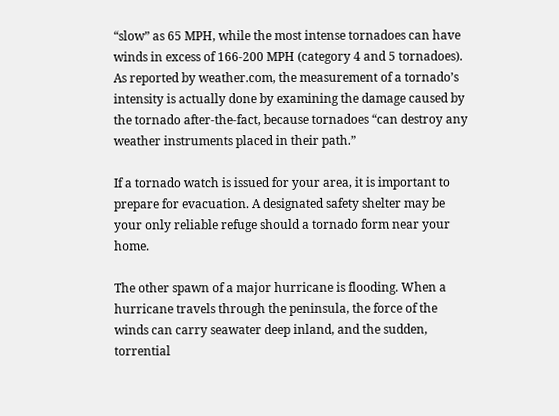“slow” as 65 MPH, while the most intense tornadoes can have winds in excess of 166-200 MPH (category 4 and 5 tornadoes). As reported by weather.com, the measurement of a tornado’s intensity is actually done by examining the damage caused by the tornado after-the-fact, because tornadoes “can destroy any weather instruments placed in their path.”

If a tornado watch is issued for your area, it is important to prepare for evacuation. A designated safety shelter may be your only reliable refuge should a tornado form near your home.

The other spawn of a major hurricane is flooding. When a hurricane travels through the peninsula, the force of the winds can carry seawater deep inland, and the sudden, torrential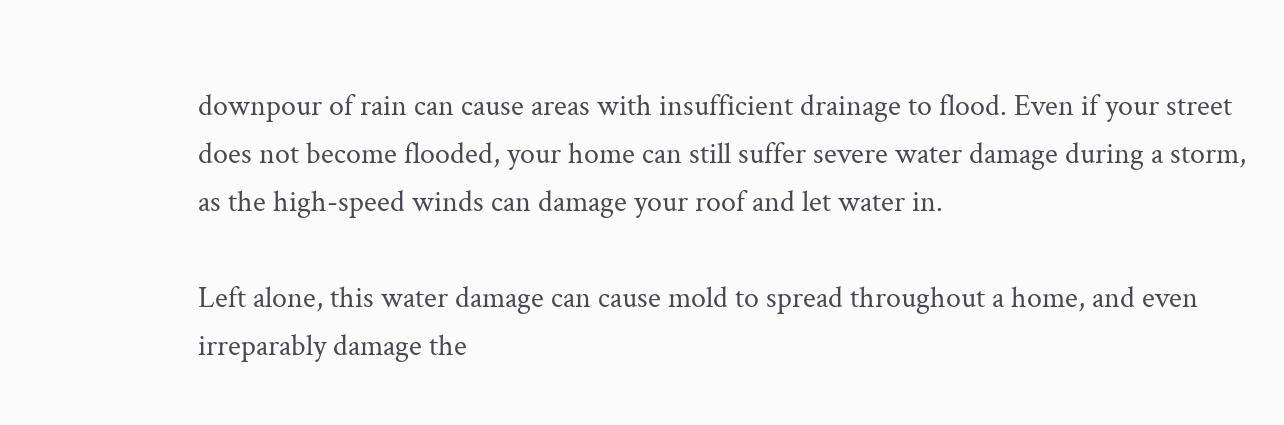downpour of rain can cause areas with insufficient drainage to flood. Even if your street does not become flooded, your home can still suffer severe water damage during a storm, as the high-speed winds can damage your roof and let water in.

Left alone, this water damage can cause mold to spread throughout a home, and even irreparably damage the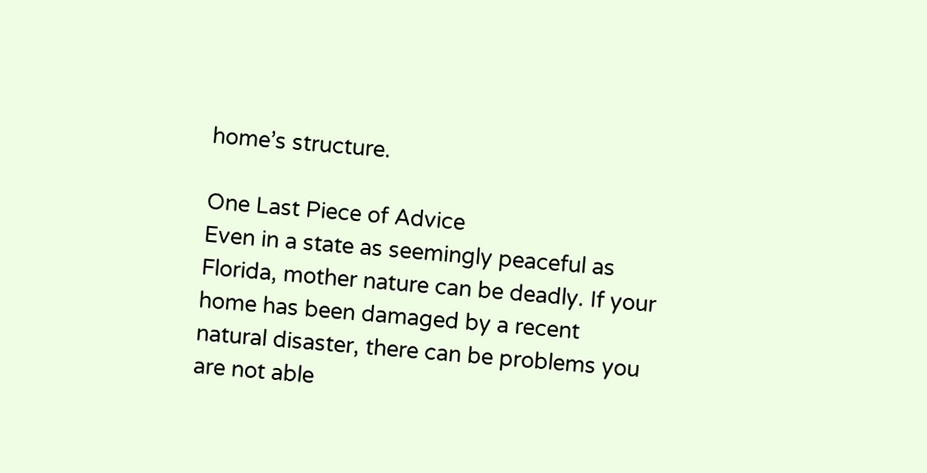home’s structure.

One Last Piece of Advice
Even in a state as seemingly peaceful as Florida, mother nature can be deadly. If your home has been damaged by a recent natural disaster, there can be problems you are not able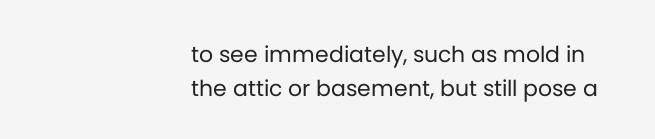to see immediately, such as mold in the attic or basement, but still pose a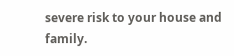severe risk to your house and family.